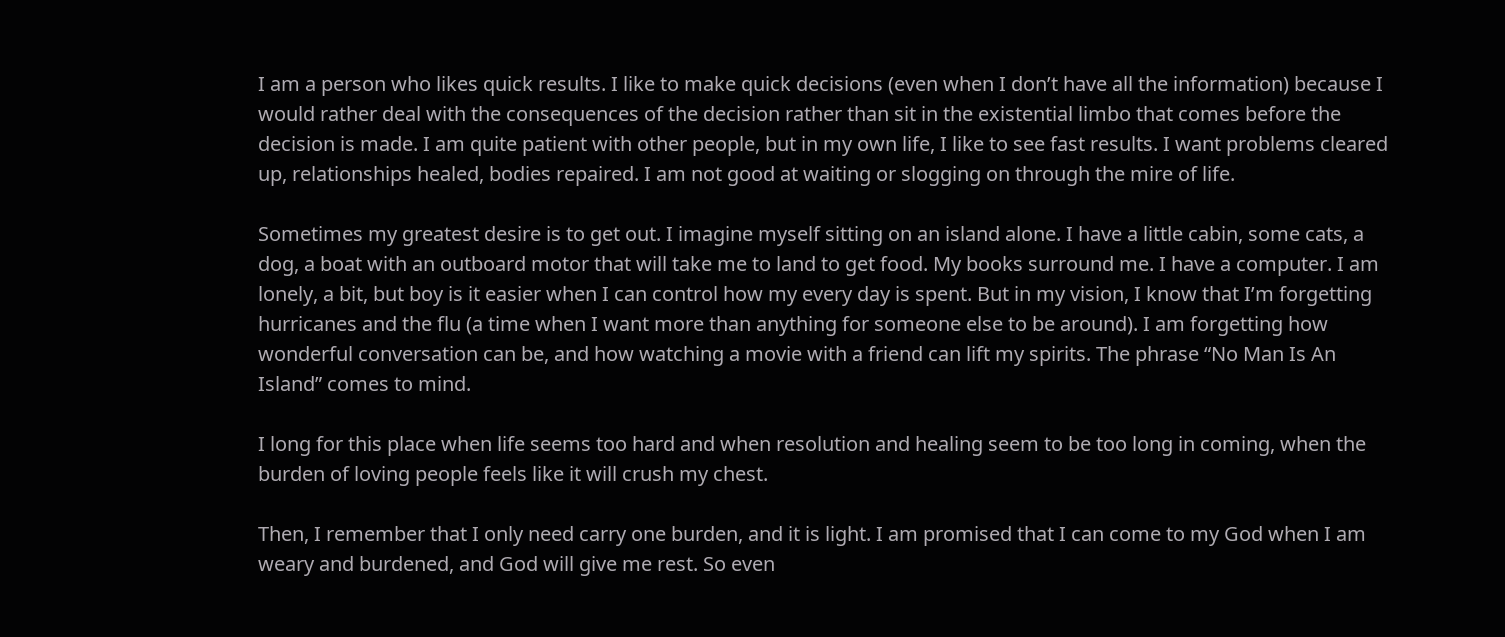I am a person who likes quick results. I like to make quick decisions (even when I don’t have all the information) because I would rather deal with the consequences of the decision rather than sit in the existential limbo that comes before the decision is made. I am quite patient with other people, but in my own life, I like to see fast results. I want problems cleared up, relationships healed, bodies repaired. I am not good at waiting or slogging on through the mire of life.

Sometimes my greatest desire is to get out. I imagine myself sitting on an island alone. I have a little cabin, some cats, a dog, a boat with an outboard motor that will take me to land to get food. My books surround me. I have a computer. I am lonely, a bit, but boy is it easier when I can control how my every day is spent. But in my vision, I know that I’m forgetting hurricanes and the flu (a time when I want more than anything for someone else to be around). I am forgetting how wonderful conversation can be, and how watching a movie with a friend can lift my spirits. The phrase “No Man Is An Island” comes to mind.

I long for this place when life seems too hard and when resolution and healing seem to be too long in coming, when the burden of loving people feels like it will crush my chest.

Then, I remember that I only need carry one burden, and it is light. I am promised that I can come to my God when I am weary and burdened, and God will give me rest. So even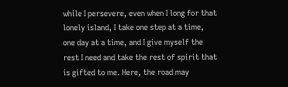while I persevere, even when I long for that lonely island, I take one step at a time, one day at a time, and I give myself the rest I need and take the rest of spirit that is gifted to me. Here, the road may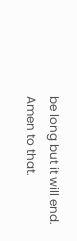be long but it will end. Amen to that.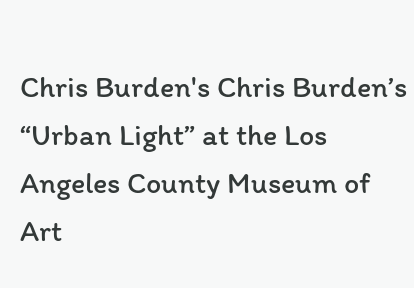Chris Burden's Chris Burden’s “Urban Light” at the Los Angeles County Museum of Art